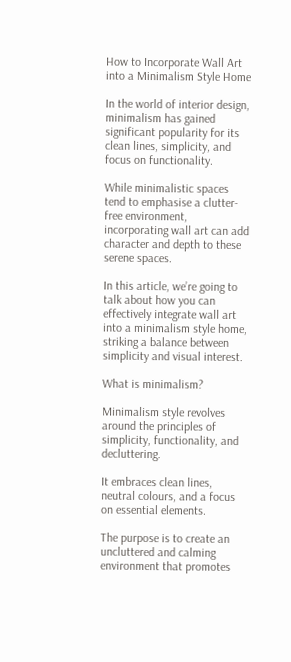How to Incorporate Wall Art into a Minimalism Style Home

In the world of interior design, minimalism has gained significant popularity for its clean lines, simplicity, and focus on functionality.

While minimalistic spaces tend to emphasise a clutter-free environment, incorporating wall art can add character and depth to these serene spaces.

In this article, we’re going to talk about how you can effectively integrate wall art into a minimalism style home, striking a balance between simplicity and visual interest.

What is minimalism?

Minimalism style revolves around the principles of simplicity, functionality, and decluttering.

It embraces clean lines, neutral colours, and a focus on essential elements.

The purpose is to create an uncluttered and calming environment that promotes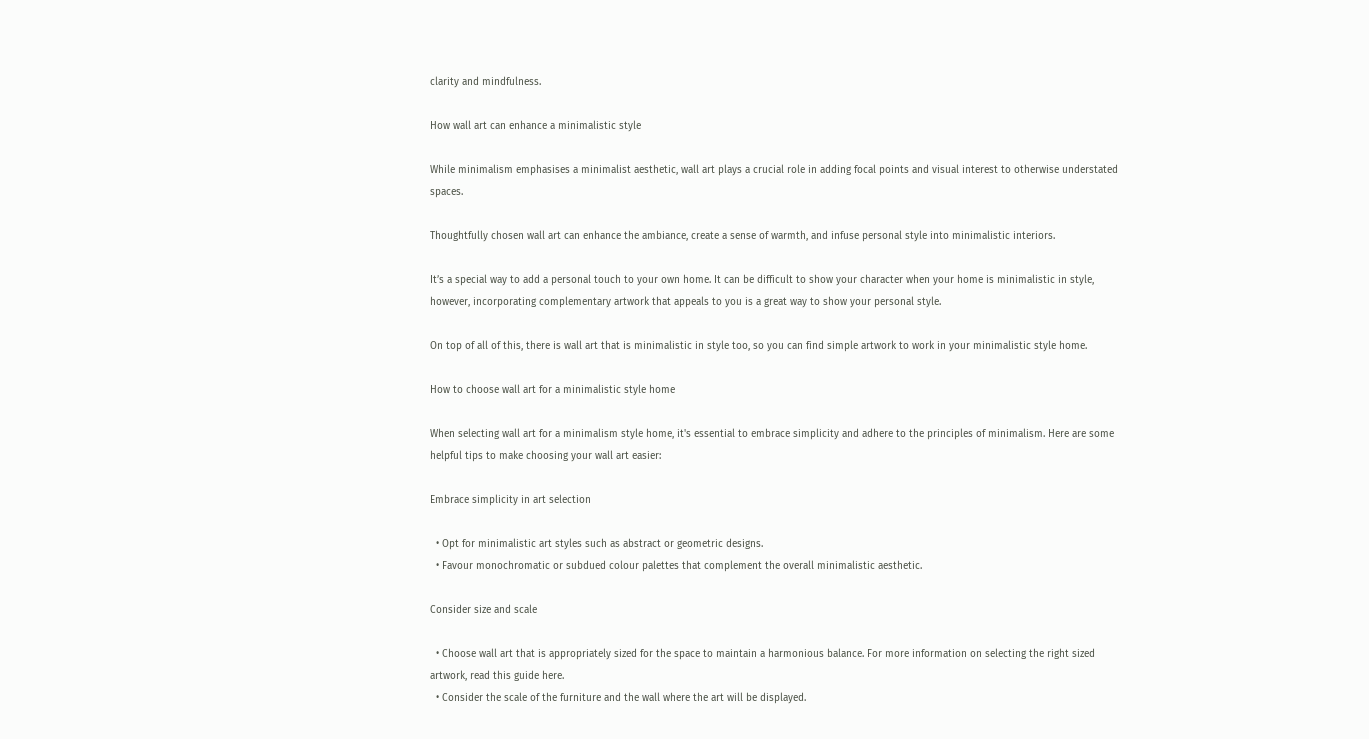clarity and mindfulness.

How wall art can enhance a minimalistic style

While minimalism emphasises a minimalist aesthetic, wall art plays a crucial role in adding focal points and visual interest to otherwise understated spaces.

Thoughtfully chosen wall art can enhance the ambiance, create a sense of warmth, and infuse personal style into minimalistic interiors.

It’s a special way to add a personal touch to your own home. It can be difficult to show your character when your home is minimalistic in style, however, incorporating complementary artwork that appeals to you is a great way to show your personal style.

On top of all of this, there is wall art that is minimalistic in style too, so you can find simple artwork to work in your minimalistic style home.

How to choose wall art for a minimalistic style home

When selecting wall art for a minimalism style home, it's essential to embrace simplicity and adhere to the principles of minimalism. Here are some helpful tips to make choosing your wall art easier:

Embrace simplicity in art selection

  • Opt for minimalistic art styles such as abstract or geometric designs.
  • Favour monochromatic or subdued colour palettes that complement the overall minimalistic aesthetic.

Consider size and scale

  • Choose wall art that is appropriately sized for the space to maintain a harmonious balance. For more information on selecting the right sized artwork, read this guide here.
  • Consider the scale of the furniture and the wall where the art will be displayed.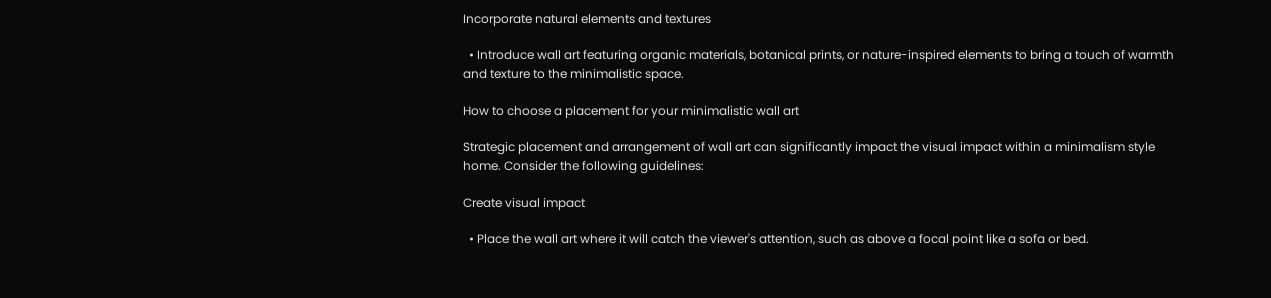Incorporate natural elements and textures

  • Introduce wall art featuring organic materials, botanical prints, or nature-inspired elements to bring a touch of warmth and texture to the minimalistic space.

How to choose a placement for your minimalistic wall art

Strategic placement and arrangement of wall art can significantly impact the visual impact within a minimalism style home. Consider the following guidelines:

Create visual impact

  • Place the wall art where it will catch the viewer's attention, such as above a focal point like a sofa or bed.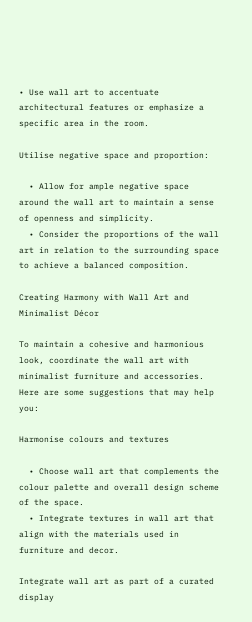• Use wall art to accentuate architectural features or emphasize a specific area in the room.

Utilise negative space and proportion:

  • Allow for ample negative space around the wall art to maintain a sense of openness and simplicity.
  • Consider the proportions of the wall art in relation to the surrounding space to achieve a balanced composition.

Creating Harmony with Wall Art and Minimalist Décor

To maintain a cohesive and harmonious look, coordinate the wall art with minimalist furniture and accessories. Here are some suggestions that may help you:

Harmonise colours and textures

  • Choose wall art that complements the colour palette and overall design scheme of the space.
  • Integrate textures in wall art that align with the materials used in furniture and decor.

Integrate wall art as part of a curated display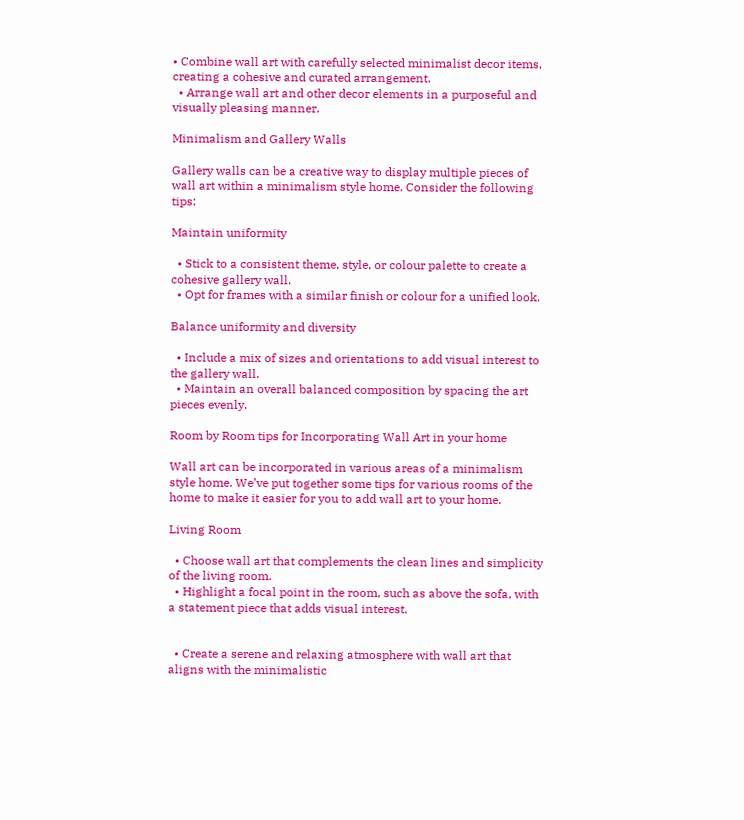• Combine wall art with carefully selected minimalist decor items, creating a cohesive and curated arrangement.
  • Arrange wall art and other decor elements in a purposeful and visually pleasing manner.

Minimalism and Gallery Walls

Gallery walls can be a creative way to display multiple pieces of wall art within a minimalism style home. Consider the following tips:

Maintain uniformity

  • Stick to a consistent theme, style, or colour palette to create a cohesive gallery wall.
  • Opt for frames with a similar finish or colour for a unified look.

Balance uniformity and diversity

  • Include a mix of sizes and orientations to add visual interest to the gallery wall.
  • Maintain an overall balanced composition by spacing the art pieces evenly.

Room by Room tips for Incorporating Wall Art in your home

Wall art can be incorporated in various areas of a minimalism style home. We’ve put together some tips for various rooms of the home to make it easier for you to add wall art to your home.

Living Room

  • Choose wall art that complements the clean lines and simplicity of the living room.
  • Highlight a focal point in the room, such as above the sofa, with a statement piece that adds visual interest.


  • Create a serene and relaxing atmosphere with wall art that aligns with the minimalistic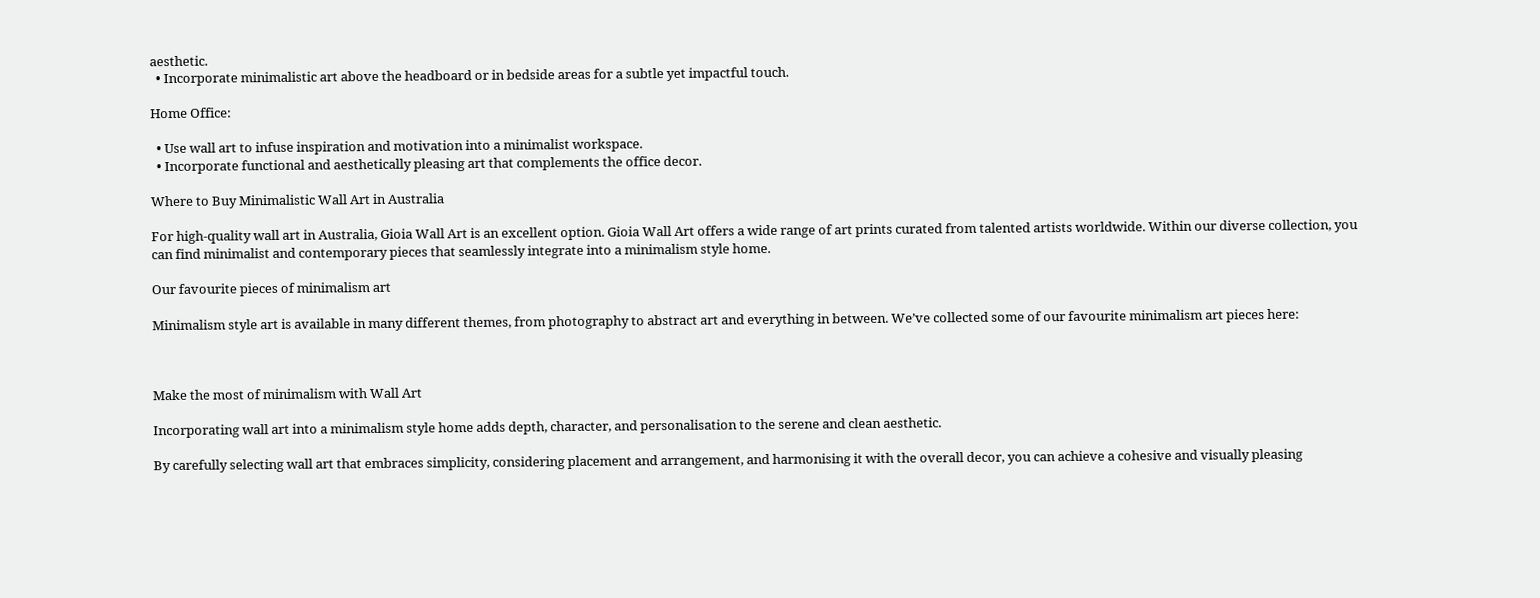aesthetic.
  • Incorporate minimalistic art above the headboard or in bedside areas for a subtle yet impactful touch.

Home Office:

  • Use wall art to infuse inspiration and motivation into a minimalist workspace.
  • Incorporate functional and aesthetically pleasing art that complements the office decor.

Where to Buy Minimalistic Wall Art in Australia

For high-quality wall art in Australia, Gioia Wall Art is an excellent option. Gioia Wall Art offers a wide range of art prints curated from talented artists worldwide. Within our diverse collection, you can find minimalist and contemporary pieces that seamlessly integrate into a minimalism style home.

Our favourite pieces of minimalism art

Minimalism style art is available in many different themes, from photography to abstract art and everything in between. We’ve collected some of our favourite minimalism art pieces here:



Make the most of minimalism with Wall Art

Incorporating wall art into a minimalism style home adds depth, character, and personalisation to the serene and clean aesthetic.

By carefully selecting wall art that embraces simplicity, considering placement and arrangement, and harmonising it with the overall decor, you can achieve a cohesive and visually pleasing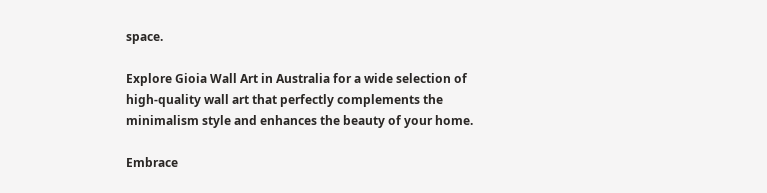space.

Explore Gioia Wall Art in Australia for a wide selection of high-quality wall art that perfectly complements the minimalism style and enhances the beauty of your home.

Embrace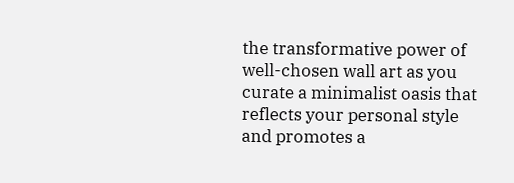the transformative power of well-chosen wall art as you curate a minimalist oasis that reflects your personal style and promotes a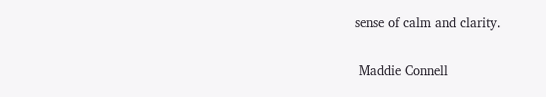sense of calm and clarity.

 Maddie Connell